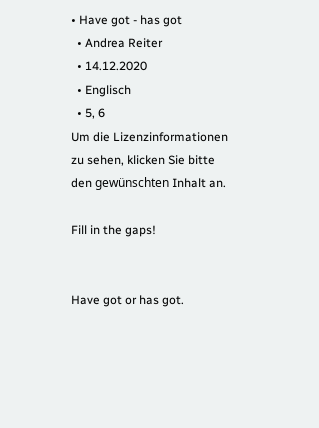• Have got - has got
  • Andrea Reiter
  • 14.12.2020
  • Englisch
  • 5, 6
Um die Lizenzinformationen zu sehen, klicken Sie bitte den gewünschten Inhalt an.

Fill in the gaps!


Have got or has got.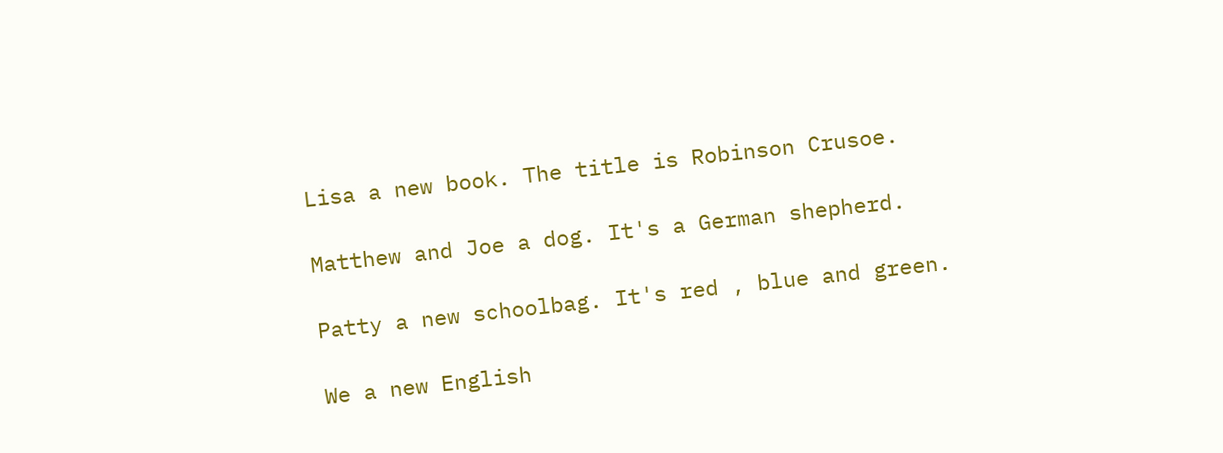Lisa a new book. The title is Robinson Crusoe.

Matthew and Joe a dog. It's a German shepherd.

Patty a new schoolbag. It's red , blue and green.

We a new English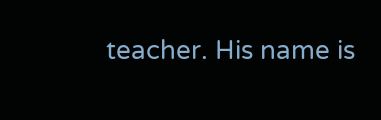teacher. His name is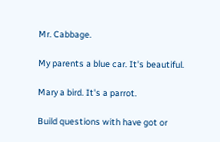Mr. Cabbage.

My parents a blue car. It's beautiful.

Mary a bird. It's a parrot.

Build questions with have got or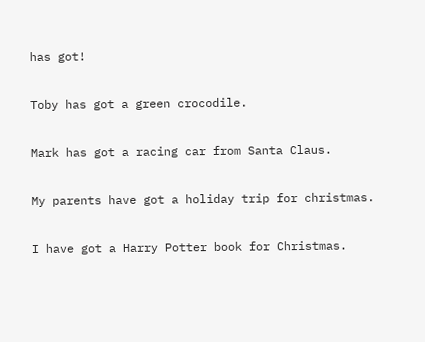has got!

Toby has got a green crocodile.

Mark has got a racing car from Santa Claus.

My parents have got a holiday trip for christmas.

I have got a Harry Potter book for Christmas.